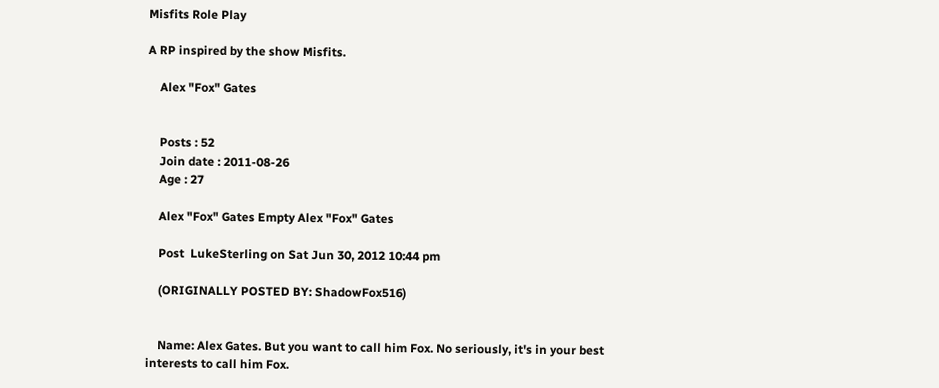Misfits Role Play

A RP inspired by the show Misfits.

    Alex "Fox" Gates


    Posts : 52
    Join date : 2011-08-26
    Age : 27

    Alex "Fox" Gates Empty Alex "Fox" Gates

    Post  LukeSterling on Sat Jun 30, 2012 10:44 pm

    (ORIGINALLY POSTED BY: ShadowFox516)


    Name: Alex Gates. But you want to call him Fox. No seriously, it's in your best interests to call him Fox.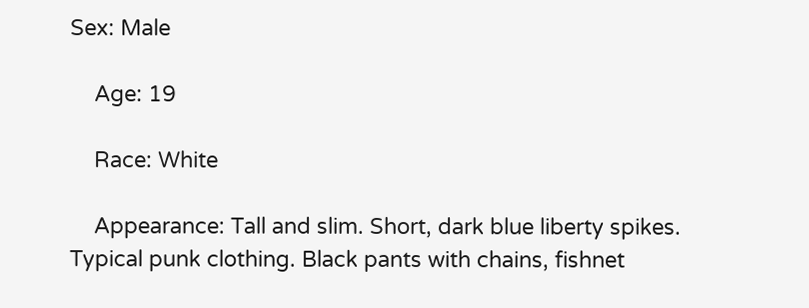Sex: Male

    Age: 19

    Race: White

    Appearance: Tall and slim. Short, dark blue liberty spikes. Typical punk clothing. Black pants with chains, fishnet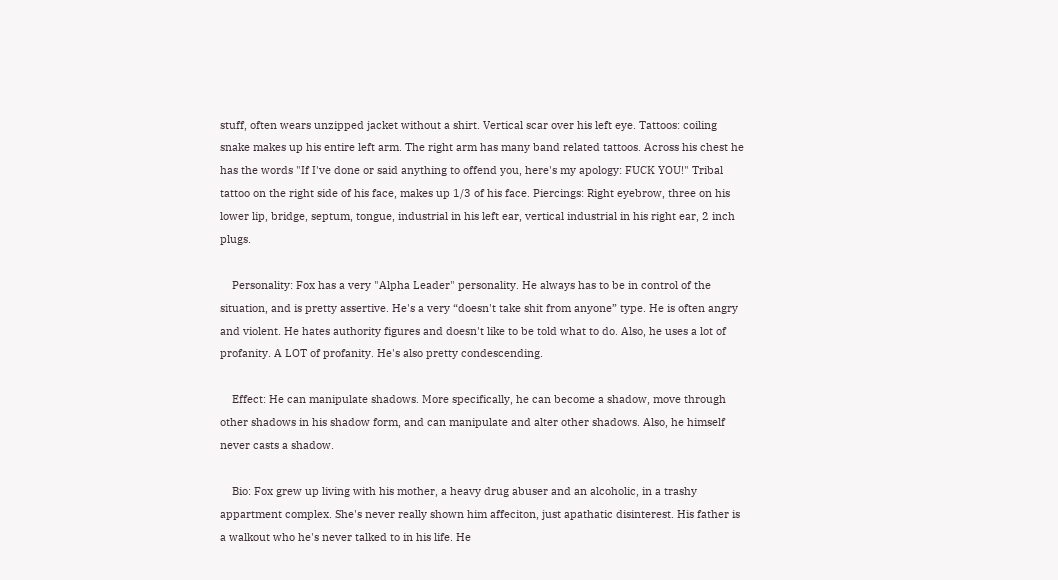stuff, often wears unzipped jacket without a shirt. Vertical scar over his left eye. Tattoos: coiling snake makes up his entire left arm. The right arm has many band related tattoos. Across his chest he has the words "If I've done or said anything to offend you, here's my apology: FUCK YOU!" Tribal tattoo on the right side of his face, makes up 1/3 of his face. Piercings: Right eyebrow, three on his lower lip, bridge, septum, tongue, industrial in his left ear, vertical industrial in his right ear, 2 inch plugs.

    Personality: Fox has a very "Alpha Leader" personality. He always has to be in control of the situation, and is pretty assertive. He's a very “doesn't take shit from anyone” type. He is often angry and violent. He hates authority figures and doesn't like to be told what to do. Also, he uses a lot of profanity. A LOT of profanity. He's also pretty condescending.

    Effect: He can manipulate shadows. More specifically, he can become a shadow, move through other shadows in his shadow form, and can manipulate and alter other shadows. Also, he himself never casts a shadow.

    Bio: Fox grew up living with his mother, a heavy drug abuser and an alcoholic, in a trashy appartment complex. She's never really shown him affeciton, just apathatic disinterest. His father is a walkout who he's never talked to in his life. He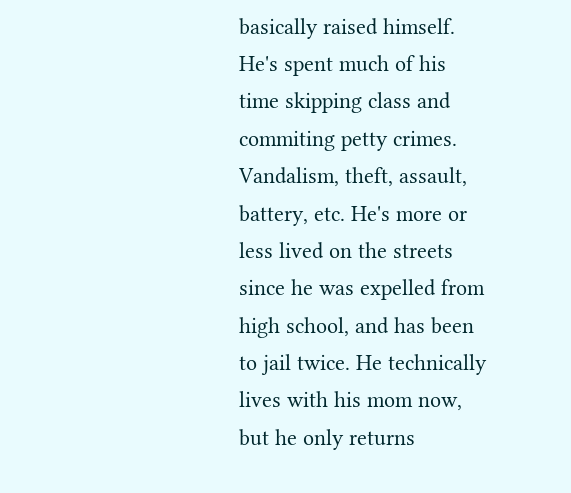basically raised himself. He's spent much of his time skipping class and commiting petty crimes. Vandalism, theft, assault, battery, etc. He's more or less lived on the streets since he was expelled from high school, and has been to jail twice. He technically lives with his mom now, but he only returns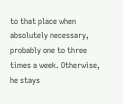to that place when absolutely necessary, probably one to three times a week. Otherwise, he stays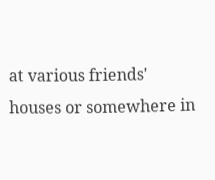at various friends' houses or somewhere in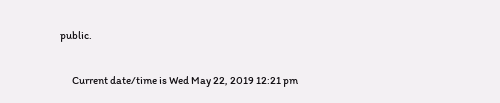public.

      Current date/time is Wed May 22, 2019 12:21 pm